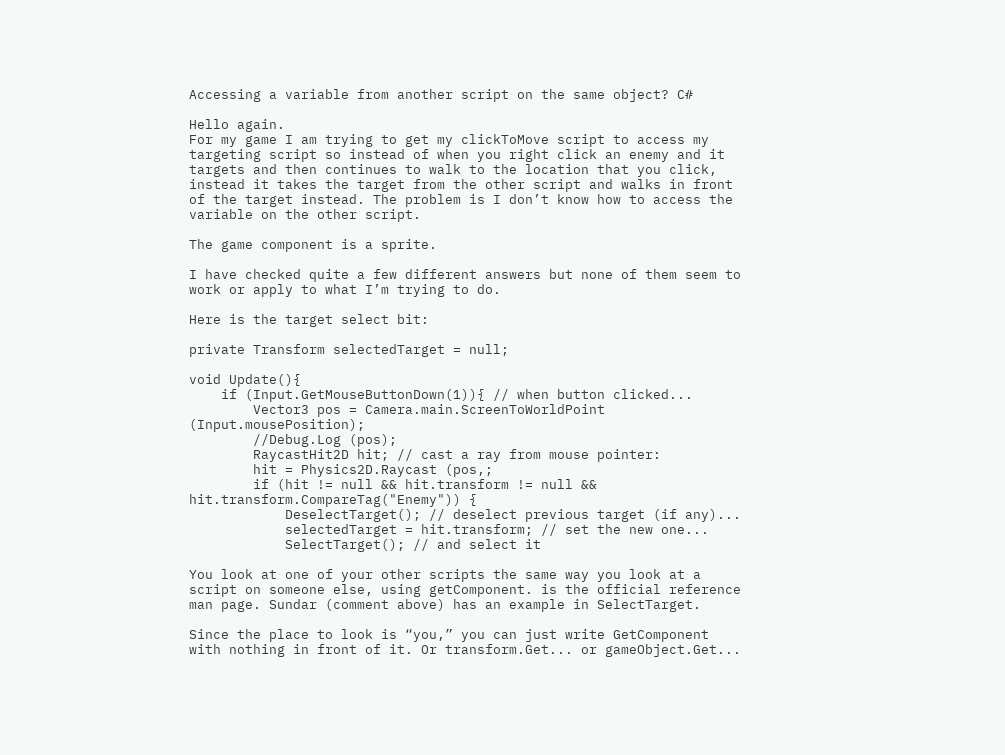Accessing a variable from another script on the same object? C#

Hello again.
For my game I am trying to get my clickToMove script to access my targeting script so instead of when you right click an enemy and it targets and then continues to walk to the location that you click, instead it takes the target from the other script and walks in front of the target instead. The problem is I don’t know how to access the variable on the other script.

The game component is a sprite.

I have checked quite a few different answers but none of them seem to work or apply to what I’m trying to do.

Here is the target select bit:

private Transform selectedTarget = null;

void Update(){
    if (Input.GetMouseButtonDown(1)){ // when button clicked...
        Vector3 pos = Camera.main.ScreenToWorldPoint (Input.mousePosition);
        //Debug.Log (pos);
        RaycastHit2D hit; // cast a ray from mouse pointer:
        hit = Physics2D.Raycast (pos,;
        if (hit != null && hit.transform != null && hit.transform.CompareTag("Enemy")) {
            DeselectTarget(); // deselect previous target (if any)...
            selectedTarget = hit.transform; // set the new one...
            SelectTarget(); // and select it

You look at one of your other scripts the same way you look at a script on someone else, using getComponent. is the official reference man page. Sundar (comment above) has an example in SelectTarget.

Since the place to look is “you,” you can just write GetComponent with nothing in front of it. Or transform.Get... or gameObject.Get...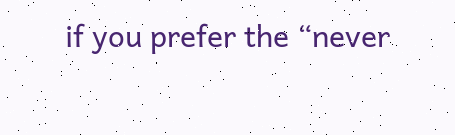if you prefer the “never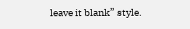leave it blank” style.